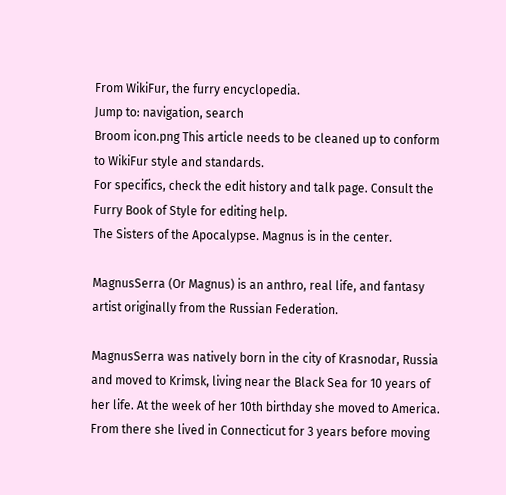From WikiFur, the furry encyclopedia.
Jump to: navigation, search
Broom icon.png This article needs to be cleaned up to conform to WikiFur style and standards.
For specifics, check the edit history and talk page. Consult the Furry Book of Style for editing help.
The Sisters of the Apocalypse. Magnus is in the center.

MagnusSerra (Or Magnus) is an anthro, real life, and fantasy artist originally from the Russian Federation.

MagnusSerra was natively born in the city of Krasnodar, Russia and moved to Krimsk, living near the Black Sea for 10 years of her life. At the week of her 10th birthday she moved to America. From there she lived in Connecticut for 3 years before moving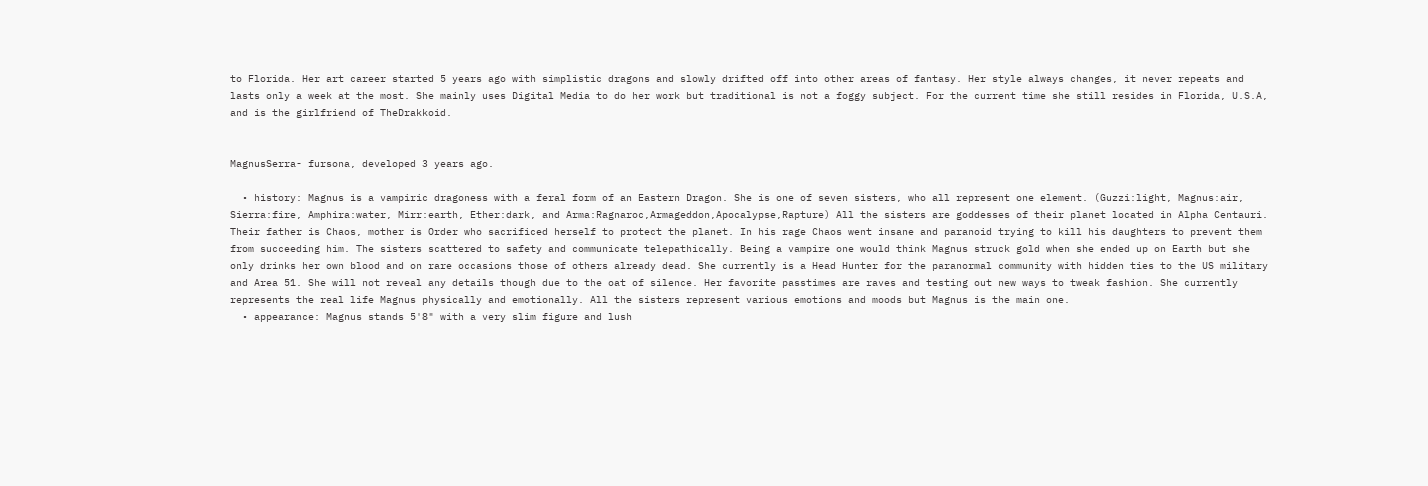to Florida. Her art career started 5 years ago with simplistic dragons and slowly drifted off into other areas of fantasy. Her style always changes, it never repeats and lasts only a week at the most. She mainly uses Digital Media to do her work but traditional is not a foggy subject. For the current time she still resides in Florida, U.S.A, and is the girlfriend of TheDrakkoid.


MagnusSerra- fursona, developed 3 years ago.

  • history: Magnus is a vampiric dragoness with a feral form of an Eastern Dragon. She is one of seven sisters, who all represent one element. (Guzzi:light, Magnus:air, Sierra:fire, Amphira:water, Mirr:earth, Ether:dark, and Arma:Ragnaroc,Armageddon,Apocalypse,Rapture) All the sisters are goddesses of their planet located in Alpha Centauri. Their father is Chaos, mother is Order who sacrificed herself to protect the planet. In his rage Chaos went insane and paranoid trying to kill his daughters to prevent them from succeeding him. The sisters scattered to safety and communicate telepathically. Being a vampire one would think Magnus struck gold when she ended up on Earth but she only drinks her own blood and on rare occasions those of others already dead. She currently is a Head Hunter for the paranormal community with hidden ties to the US military and Area 51. She will not reveal any details though due to the oat of silence. Her favorite passtimes are raves and testing out new ways to tweak fashion. She currently represents the real life Magnus physically and emotionally. All the sisters represent various emotions and moods but Magnus is the main one.
  • appearance: Magnus stands 5'8" with a very slim figure and lush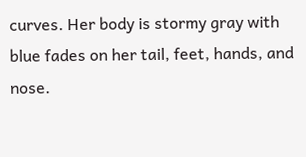curves. Her body is stormy gray with blue fades on her tail, feet, hands, and nose.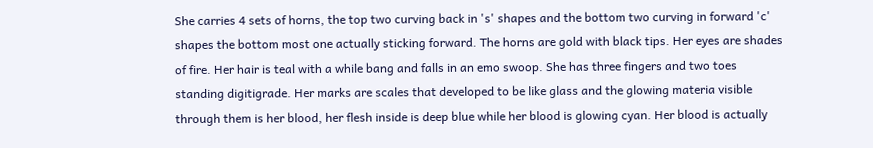She carries 4 sets of horns, the top two curving back in 's' shapes and the bottom two curving in forward 'c' shapes the bottom most one actually sticking forward. The horns are gold with black tips. Her eyes are shades of fire. Her hair is teal with a while bang and falls in an emo swoop. She has three fingers and two toes standing digitigrade. Her marks are scales that developed to be like glass and the glowing materia visible through them is her blood, her flesh inside is deep blue while her blood is glowing cyan. Her blood is actually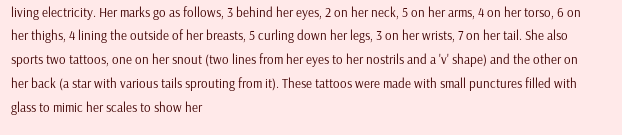living electricity. Her marks go as follows, 3 behind her eyes, 2 on her neck, 5 on her arms, 4 on her torso, 6 on her thighs, 4 lining the outside of her breasts, 5 curling down her legs, 3 on her wrists, 7 on her tail. She also sports two tattoos, one on her snout (two lines from her eyes to her nostrils and a 'v' shape) and the other on her back (a star with various tails sprouting from it). These tattoos were made with small punctures filled with glass to mimic her scales to show her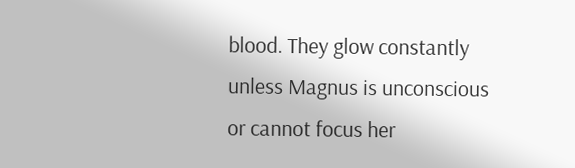blood. They glow constantly unless Magnus is unconscious or cannot focus her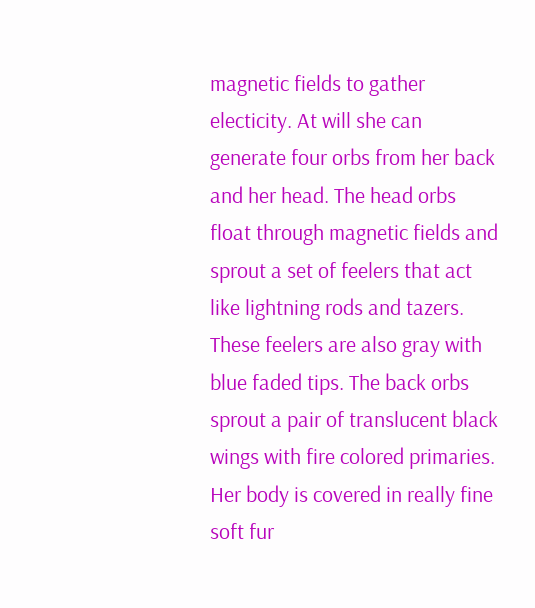magnetic fields to gather electicity. At will she can generate four orbs from her back and her head. The head orbs float through magnetic fields and sprout a set of feelers that act like lightning rods and tazers. These feelers are also gray with blue faded tips. The back orbs sprout a pair of translucent black wings with fire colored primaries. Her body is covered in really fine soft fur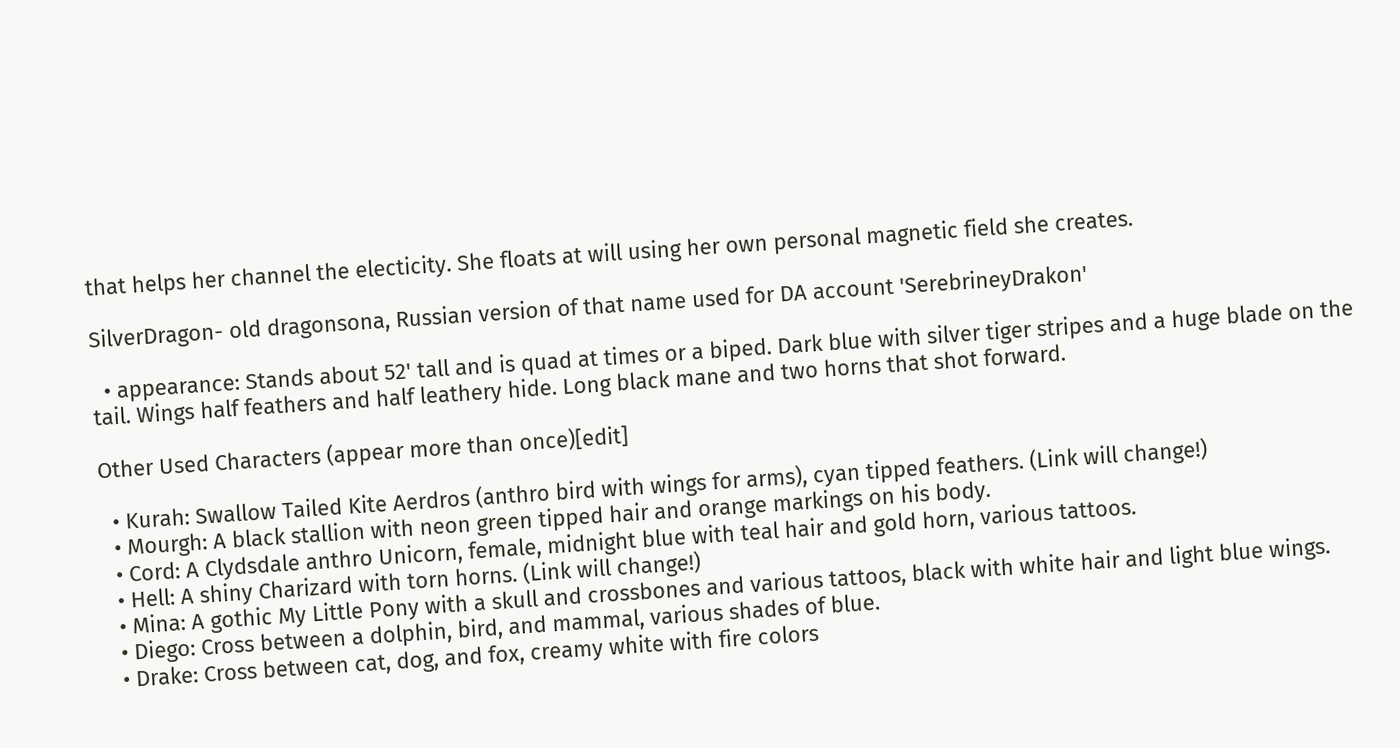that helps her channel the electicity. She floats at will using her own personal magnetic field she creates.

SilverDragon- old dragonsona, Russian version of that name used for DA account 'SerebrineyDrakon'

  • appearance: Stands about 52' tall and is quad at times or a biped. Dark blue with silver tiger stripes and a huge blade on the tail. Wings half feathers and half leathery hide. Long black mane and two horns that shot forward.

Other Used Characters (appear more than once)[edit]

  • Kurah: Swallow Tailed Kite Aerdros (anthro bird with wings for arms), cyan tipped feathers. (Link will change!)
  • Mourgh: A black stallion with neon green tipped hair and orange markings on his body.
  • Cord: A Clydsdale anthro Unicorn, female, midnight blue with teal hair and gold horn, various tattoos.
  • Hell: A shiny Charizard with torn horns. (Link will change!)
  • Mina: A gothic My Little Pony with a skull and crossbones and various tattoos, black with white hair and light blue wings.
  • Diego: Cross between a dolphin, bird, and mammal, various shades of blue.
  • Drake: Cross between cat, dog, and fox, creamy white with fire colors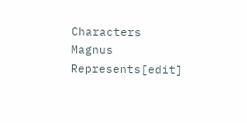Characters Magnus Represents[edit]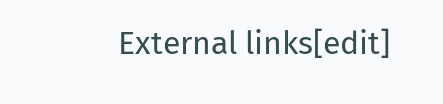External links[edit]